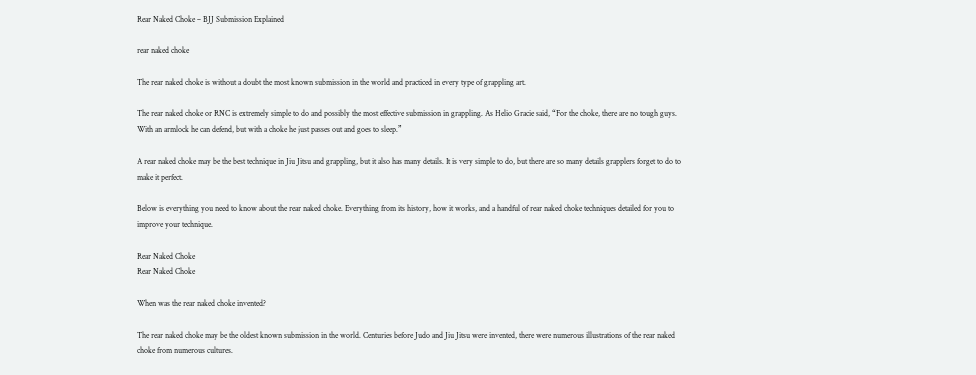Rear Naked Choke – BJJ Submission Explained

rear naked choke

The rear naked choke is without a doubt the most known submission in the world and practiced in every type of grappling art.

The rear naked choke or RNC is extremely simple to do and possibly the most effective submission in grappling. As Helio Gracie said, “For the choke, there are no tough guys. With an armlock he can defend, but with a choke he just passes out and goes to sleep.”

A rear naked choke may be the best technique in Jiu Jitsu and grappling, but it also has many details. It is very simple to do, but there are so many details grapplers forget to do to make it perfect.

Below is everything you need to know about the rear naked choke. Everything from its history, how it works, and a handful of rear naked choke techniques detailed for you to improve your technique.

Rear Naked Choke
Rear Naked Choke

When was the rear naked choke invented?

The rear naked choke may be the oldest known submission in the world. Centuries before Judo and Jiu Jitsu were invented, there were numerous illustrations of the rear naked choke from numerous cultures.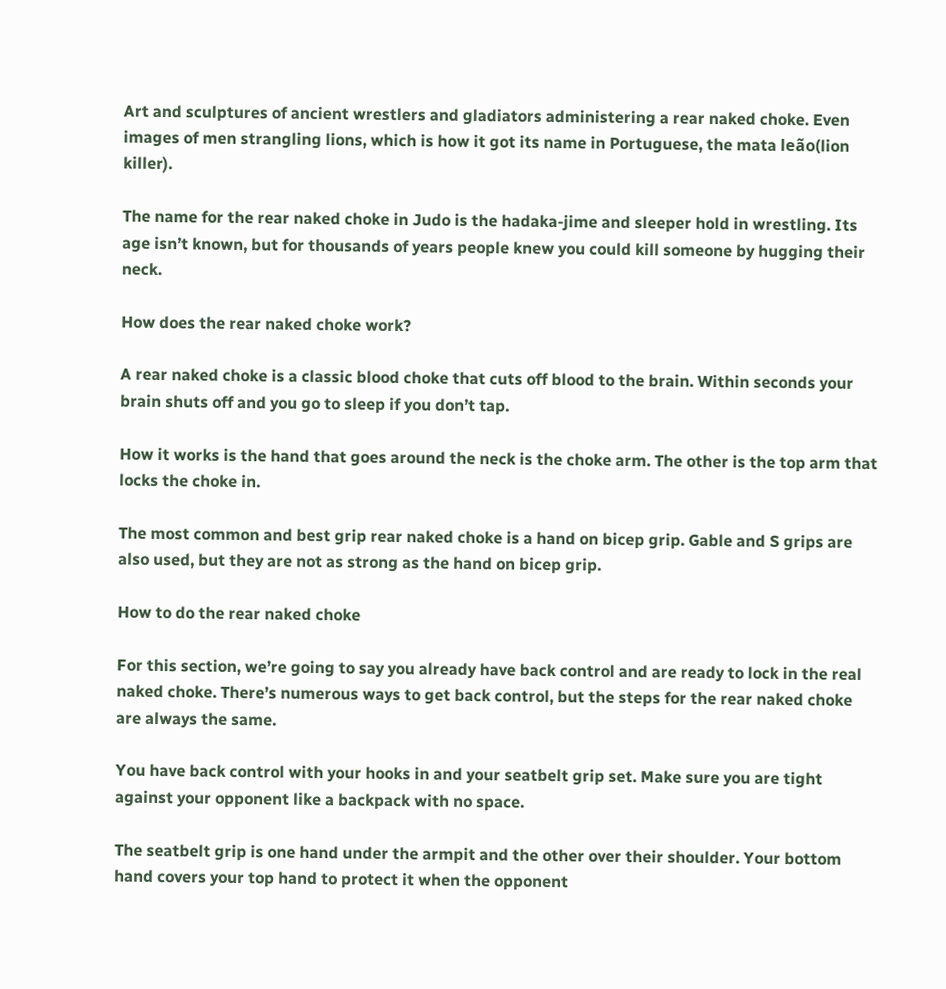Art and sculptures of ancient wrestlers and gladiators administering a rear naked choke. Even images of men strangling lions, which is how it got its name in Portuguese, the mata leão(lion killer).

The name for the rear naked choke in Judo is the hadaka-jime and sleeper hold in wrestling. Its age isn’t known, but for thousands of years people knew you could kill someone by hugging their neck.

How does the rear naked choke work?

A rear naked choke is a classic blood choke that cuts off blood to the brain. Within seconds your brain shuts off and you go to sleep if you don’t tap.

How it works is the hand that goes around the neck is the choke arm. The other is the top arm that locks the choke in.

The most common and best grip rear naked choke is a hand on bicep grip. Gable and S grips are also used, but they are not as strong as the hand on bicep grip.

How to do the rear naked choke

For this section, we’re going to say you already have back control and are ready to lock in the real naked choke. There’s numerous ways to get back control, but the steps for the rear naked choke are always the same.

You have back control with your hooks in and your seatbelt grip set. Make sure you are tight against your opponent like a backpack with no space.

The seatbelt grip is one hand under the armpit and the other over their shoulder. Your bottom hand covers your top hand to protect it when the opponent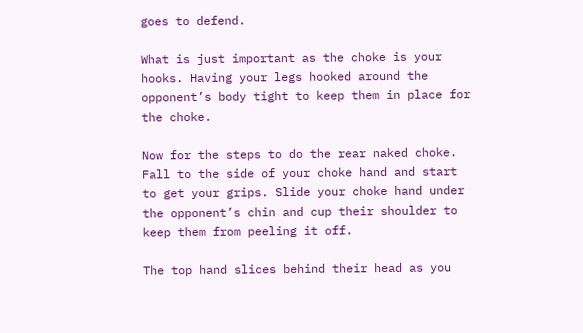goes to defend.

What is just important as the choke is your hooks. Having your legs hooked around the opponent’s body tight to keep them in place for the choke.

Now for the steps to do the rear naked choke. Fall to the side of your choke hand and start to get your grips. Slide your choke hand under the opponent’s chin and cup their shoulder to keep them from peeling it off.

The top hand slices behind their head as you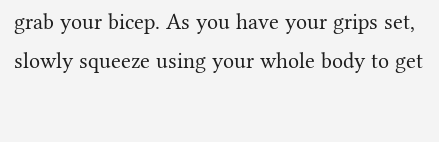grab your bicep. As you have your grips set, slowly squeeze using your whole body to get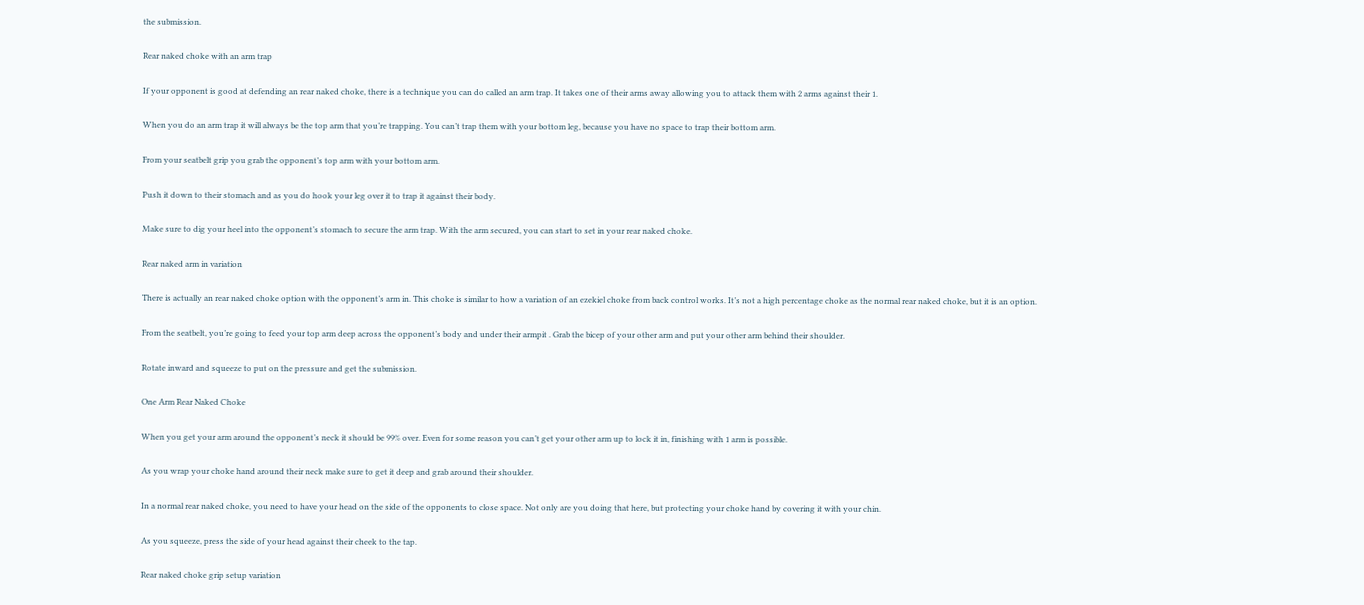the submission.

Rear naked choke with an arm trap

If your opponent is good at defending an rear naked choke, there is a technique you can do called an arm trap. It takes one of their arms away allowing you to attack them with 2 arms against their 1.

When you do an arm trap it will always be the top arm that you’re trapping. You can’t trap them with your bottom leg, because you have no space to trap their bottom arm.

From your seatbelt grip you grab the opponent’s top arm with your bottom arm.

Push it down to their stomach and as you do hook your leg over it to trap it against their body.

Make sure to dig your heel into the opponent’s stomach to secure the arm trap. With the arm secured, you can start to set in your rear naked choke.

Rear naked arm in variation

There is actually an rear naked choke option with the opponent’s arm in. This choke is similar to how a variation of an ezekiel choke from back control works. It’s not a high percentage choke as the normal rear naked choke, but it is an option.

From the seatbelt, you’re going to feed your top arm deep across the opponent’s body and under their armpit . Grab the bicep of your other arm and put your other arm behind their shoulder.

Rotate inward and squeeze to put on the pressure and get the submission.

One Arm Rear Naked Choke

When you get your arm around the opponent’s neck it should be 99% over. Even for some reason you can’t get your other arm up to lock it in, finishing with 1 arm is possible.

As you wrap your choke hand around their neck make sure to get it deep and grab around their shoulder.

In a normal rear naked choke, you need to have your head on the side of the opponents to close space. Not only are you doing that here, but protecting your choke hand by covering it with your chin.

As you squeeze, press the side of your head against their cheek to the tap.

Rear naked choke grip setup variation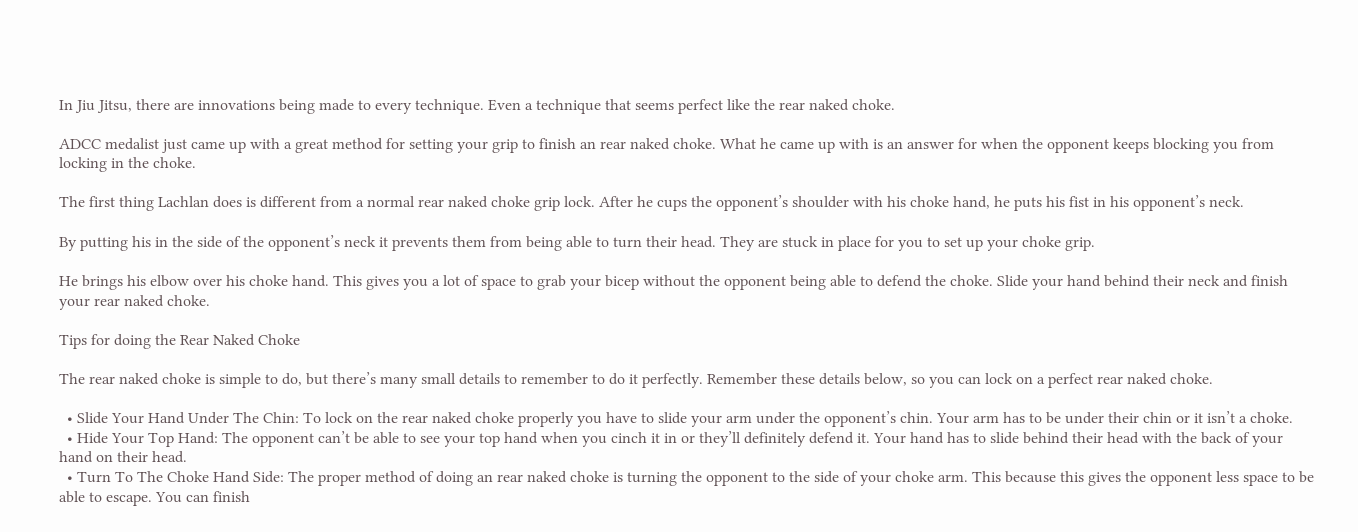In Jiu Jitsu, there are innovations being made to every technique. Even a technique that seems perfect like the rear naked choke.

ADCC medalist just came up with a great method for setting your grip to finish an rear naked choke. What he came up with is an answer for when the opponent keeps blocking you from locking in the choke.

The first thing Lachlan does is different from a normal rear naked choke grip lock. After he cups the opponent’s shoulder with his choke hand, he puts his fist in his opponent’s neck.

By putting his in the side of the opponent’s neck it prevents them from being able to turn their head. They are stuck in place for you to set up your choke grip.

He brings his elbow over his choke hand. This gives you a lot of space to grab your bicep without the opponent being able to defend the choke. Slide your hand behind their neck and finish your rear naked choke.

Tips for doing the Rear Naked Choke

The rear naked choke is simple to do, but there’s many small details to remember to do it perfectly. Remember these details below, so you can lock on a perfect rear naked choke.

  • Slide Your Hand Under The Chin: To lock on the rear naked choke properly you have to slide your arm under the opponent’s chin. Your arm has to be under their chin or it isn’t a choke.
  • Hide Your Top Hand: The opponent can’t be able to see your top hand when you cinch it in or they’ll definitely defend it. Your hand has to slide behind their head with the back of your hand on their head.
  • Turn To The Choke Hand Side: The proper method of doing an rear naked choke is turning the opponent to the side of your choke arm. This because this gives the opponent less space to be able to escape. You can finish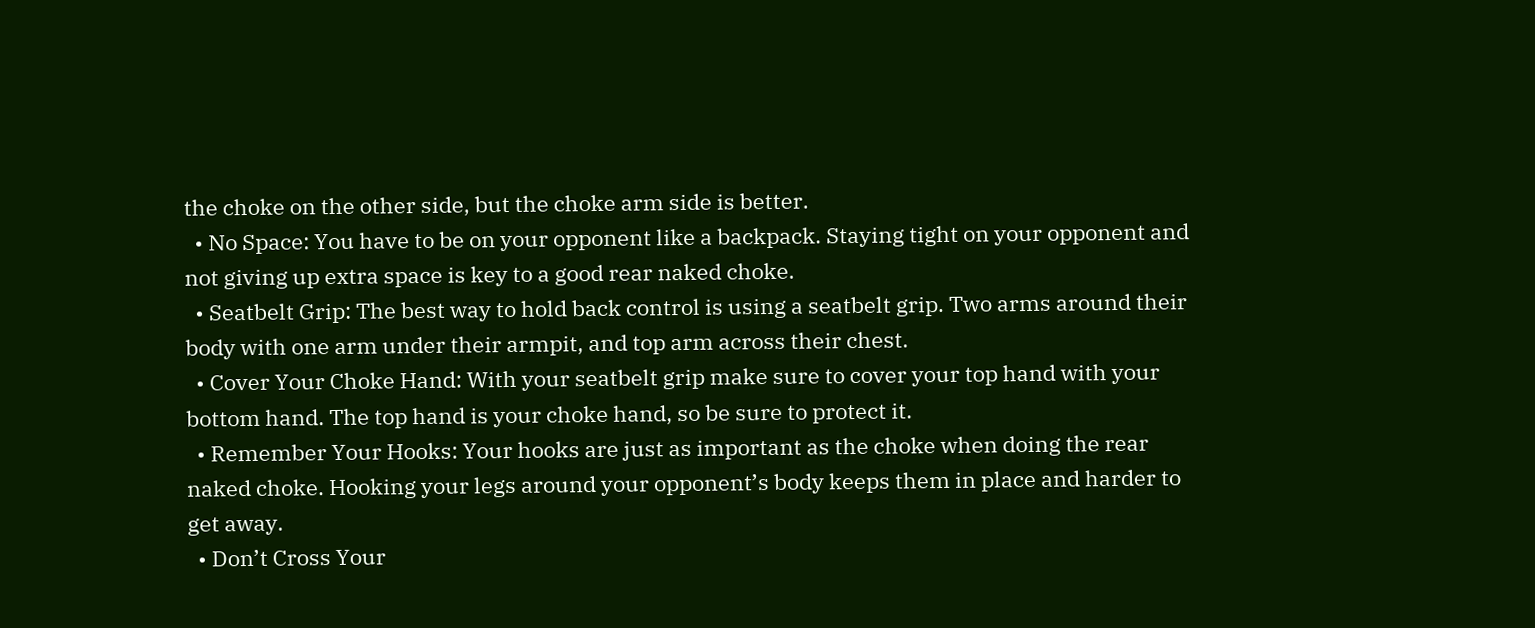the choke on the other side, but the choke arm side is better.
  • No Space: You have to be on your opponent like a backpack. Staying tight on your opponent and not giving up extra space is key to a good rear naked choke.
  • Seatbelt Grip: The best way to hold back control is using a seatbelt grip. Two arms around their body with one arm under their armpit, and top arm across their chest.
  • Cover Your Choke Hand: With your seatbelt grip make sure to cover your top hand with your bottom hand. The top hand is your choke hand, so be sure to protect it.
  • Remember Your Hooks: Your hooks are just as important as the choke when doing the rear naked choke. Hooking your legs around your opponent’s body keeps them in place and harder to get away.
  • Don’t Cross Your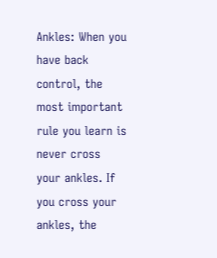Ankles: When you have back control, the most important rule you learn is never cross your ankles. If you cross your ankles, the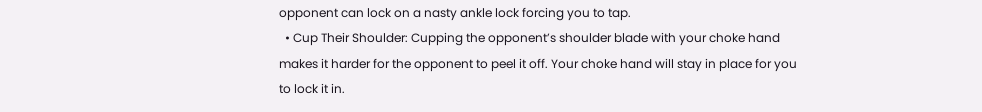opponent can lock on a nasty ankle lock forcing you to tap.
  • Cup Their Shoulder: Cupping the opponent’s shoulder blade with your choke hand makes it harder for the opponent to peel it off. Your choke hand will stay in place for you to lock it in.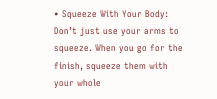• Squeeze With Your Body: Don’t just use your arms to squeeze. When you go for the finish, squeeze them with your whole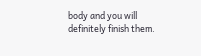body and you will definitely finish them.